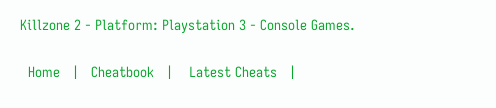Killzone 2 - Platform: Playstation 3 - Console Games.

  Home   |   Cheatbook   |    Latest Cheats   |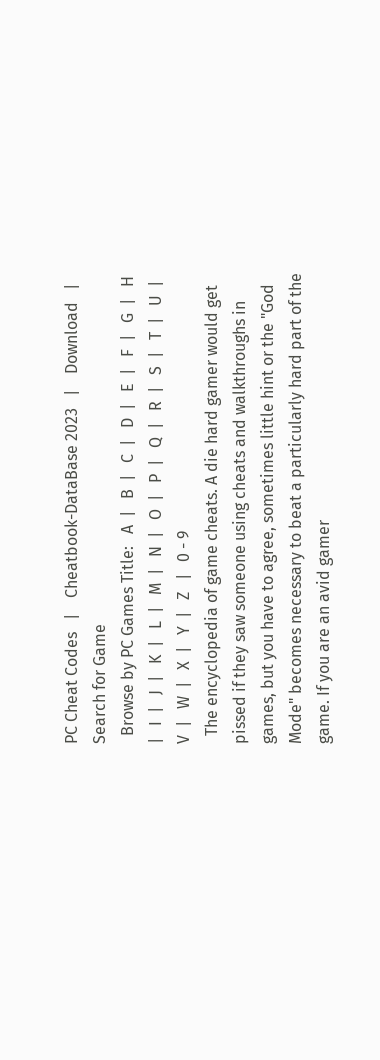PC Cheat Codes   |    Cheatbook-DataBase 2023   |    Download   |    Search for Game
  Browse by PC Games Title:   A  |   B  |   C  |   D  |   E  |   F  |   G  |   H  |   I  |   J  |   K  |   L  |   M  |   N  |   O  |   P  |   Q  |   R  |   S  |   T  |   U  |   V  |   W  |   X  |   Y  |   Z   |   0 - 9
  The encyclopedia of game cheats. A die hard gamer would get pissed if they saw someone using cheats and walkthroughs in games, but you have to agree, sometimes little hint or the "God Mode" becomes necessary to beat a particularly hard part of the game. If you are an avid gamer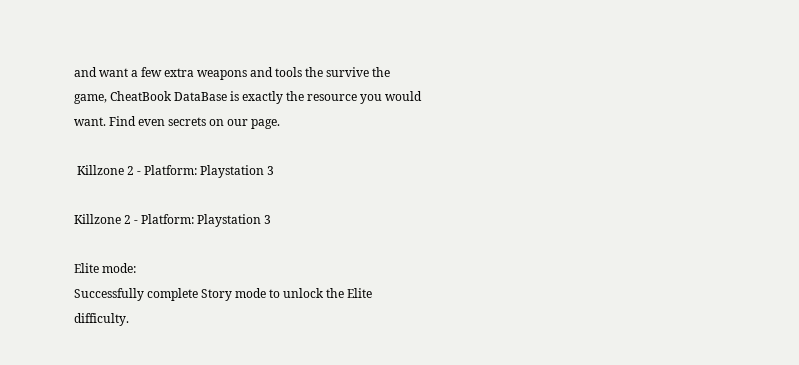and want a few extra weapons and tools the survive the game, CheatBook DataBase is exactly the resource you would want. Find even secrets on our page.

 Killzone 2 - Platform: Playstation 3

Killzone 2 - Platform: Playstation 3

Elite mode:
Successfully complete Story mode to unlock the Elite difficulty.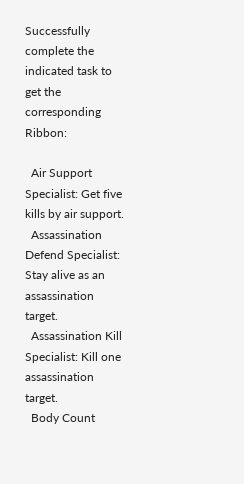Successfully complete the indicated task to get the corresponding Ribbon:

  Air Support Specialist: Get five kills by air support.
  Assassination Defend Specialist: Stay alive as an assassination target.
  Assassination Kill Specialist: Kill one assassination target.
  Body Count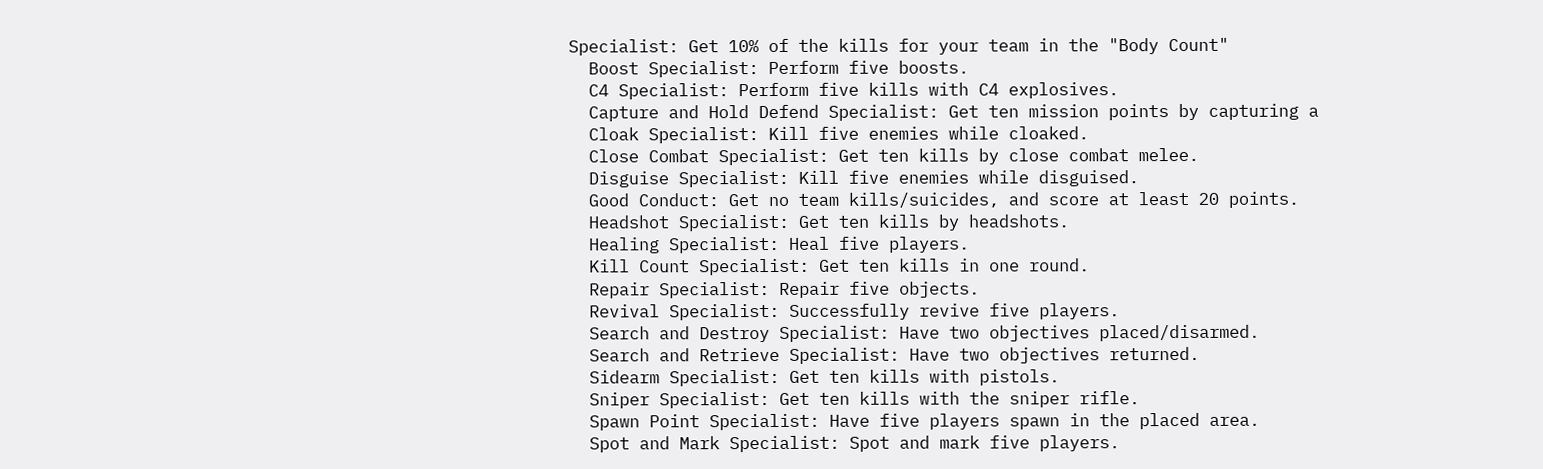Specialist: Get 10% of the kills for your team in the "Body Count"
  Boost Specialist: Perform five boosts.
  C4 Specialist: Perform five kills with C4 explosives.
  Capture and Hold Defend Specialist: Get ten mission points by capturing a
  Cloak Specialist: Kill five enemies while cloaked.
  Close Combat Specialist: Get ten kills by close combat melee.
  Disguise Specialist: Kill five enemies while disguised.
  Good Conduct: Get no team kills/suicides, and score at least 20 points.
  Headshot Specialist: Get ten kills by headshots.
  Healing Specialist: Heal five players.
  Kill Count Specialist: Get ten kills in one round.
  Repair Specialist: Repair five objects.
  Revival Specialist: Successfully revive five players.
  Search and Destroy Specialist: Have two objectives placed/disarmed.
  Search and Retrieve Specialist: Have two objectives returned.
  Sidearm Specialist: Get ten kills with pistols.
  Sniper Specialist: Get ten kills with the sniper rifle.
  Spawn Point Specialist: Have five players spawn in the placed area.
  Spot and Mark Specialist: Spot and mark five players.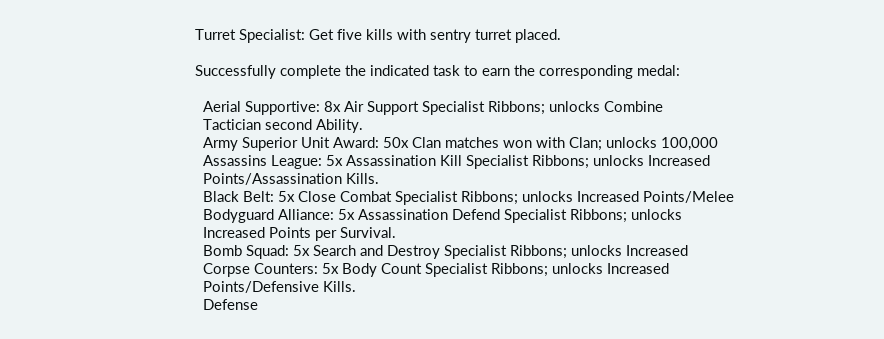Turret Specialist: Get five kills with sentry turret placed.

Successfully complete the indicated task to earn the corresponding medal:

  Aerial Supportive: 8x Air Support Specialist Ribbons; unlocks Combine
  Tactician second Ability.
  Army Superior Unit Award: 50x Clan matches won with Clan; unlocks 100,000
  Assassins League: 5x Assassination Kill Specialist Ribbons; unlocks Increased
  Points/Assassination Kills.
  Black Belt: 5x Close Combat Specialist Ribbons; unlocks Increased Points/Melee
  Bodyguard Alliance: 5x Assassination Defend Specialist Ribbons; unlocks
  Increased Points per Survival.
  Bomb Squad: 5x Search and Destroy Specialist Ribbons; unlocks Increased
  Corpse Counters: 5x Body Count Specialist Ribbons; unlocks Increased
  Points/Defensive Kills.
  Defense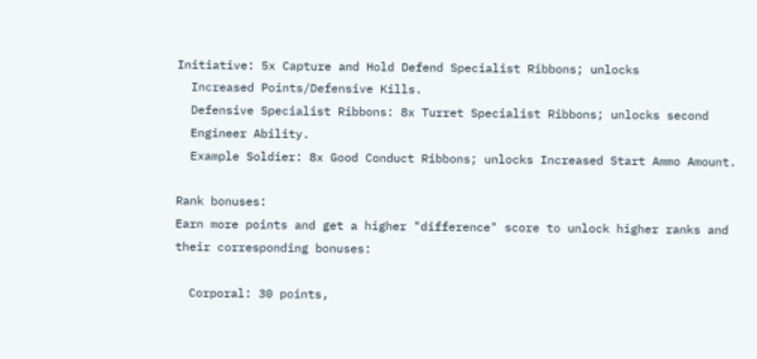Initiative: 5x Capture and Hold Defend Specialist Ribbons; unlocks
  Increased Points/Defensive Kills.
  Defensive Specialist Ribbons: 8x Turret Specialist Ribbons; unlocks second
  Engineer Ability.
  Example Soldier: 8x Good Conduct Ribbons; unlocks Increased Start Ammo Amount.

Rank bonuses:
Earn more points and get a higher "difference" score to unlock higher ranks and
their corresponding bonuses:

  Corporal: 30 points,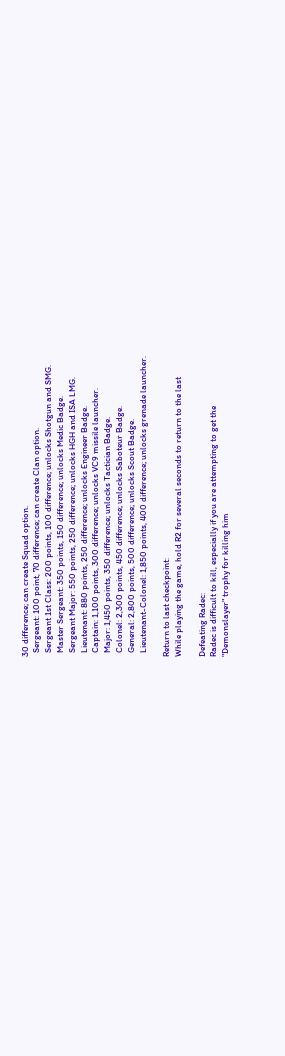30 difference; can create Squad option.
  Sergeant: 100 point, 70 difference; can create Clan option.
  Sergeant 1st Class: 200 points, 100 difference; unlocks Shotgun and SMG.
  Master Sergeant: 350 points, 150 difference; unlocks Medic Badge.
  Sergeant Major: 550 points, 250 difference; unlocks HGH and ISA LMG.
  Lieutenant: 880 points, 250 difference; unlocks Engineer Badge.
  Captain: 1,100 points, 300 difference; unlocks VC9 missile launcher.
  Major: 1,450 points, 350 difference; unlocks Tactician Badge.
  Colonel: 2,300 points, 450 difference; unlocks Saboteur Badge.
  General: 2,800 points, 500 difference; unlocks Scout Badge.
  Lieutenant-Colonel: 1,850 points, 400 difference; unlocks grenade launcher.

Return to last checkpoint:
While playing the game, hold R2 for several seconds to return to the last

Defeating Radec:
Radec is difficult to kill, especially if you are attempting to get the
"Demonslayer" trophy for killing him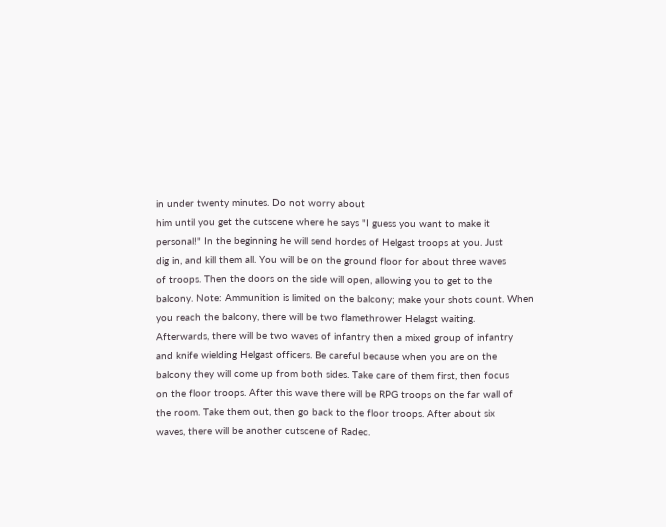in under twenty minutes. Do not worry about
him until you get the cutscene where he says "I guess you want to make it
personal!" In the beginning he will send hordes of Helgast troops at you. Just
dig in, and kill them all. You will be on the ground floor for about three waves
of troops. Then the doors on the side will open, allowing you to get to the
balcony. Note: Ammunition is limited on the balcony; make your shots count. When
you reach the balcony, there will be two flamethrower Helagst waiting.
Afterwards, there will be two waves of infantry then a mixed group of infantry
and knife wielding Helgast officers. Be careful because when you are on the
balcony they will come up from both sides. Take care of them first, then focus
on the floor troops. After this wave there will be RPG troops on the far wall of
the room. Take them out, then go back to the floor troops. After about six
waves, there will be another cutscene of Radec.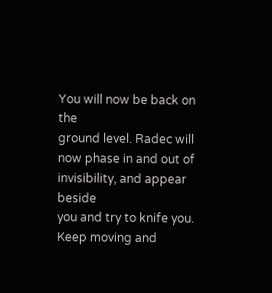You will now be back on the
ground level. Radec will now phase in and out of invisibility, and appear beside
you and try to knife you. Keep moving and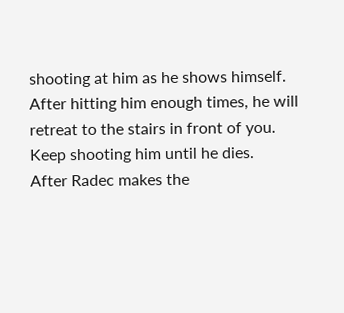shooting at him as he shows himself.
After hitting him enough times, he will retreat to the stairs in front of you.
Keep shooting him until he dies.
After Radec makes the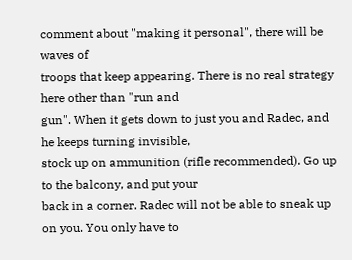comment about "making it personal", there will be waves of
troops that keep appearing. There is no real strategy here other than "run and
gun". When it gets down to just you and Radec, and he keeps turning invisible,
stock up on ammunition (rifle recommended). Go up to the balcony, and put your
back in a corner. Radec will not be able to sneak up on you. You only have to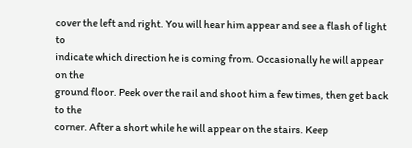cover the left and right. You will hear him appear and see a flash of light to
indicate which direction he is coming from. Occasionally he will appear on the
ground floor. Peek over the rail and shoot him a few times, then get back to the
corner. After a short while he will appear on the stairs. Keep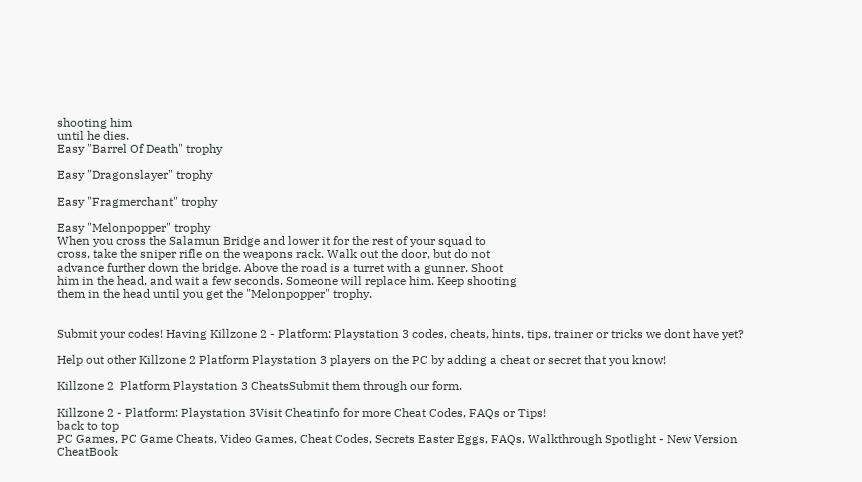shooting him
until he dies.
Easy "Barrel Of Death" trophy

Easy "Dragonslayer" trophy

Easy "Fragmerchant" trophy

Easy "Melonpopper" trophy
When you cross the Salamun Bridge and lower it for the rest of your squad to
cross, take the sniper rifle on the weapons rack. Walk out the door, but do not
advance further down the bridge. Above the road is a turret with a gunner. Shoot
him in the head, and wait a few seconds. Someone will replace him. Keep shooting
them in the head until you get the "Melonpopper" trophy.


Submit your codes! Having Killzone 2 - Platform: Playstation 3 codes, cheats, hints, tips, trainer or tricks we dont have yet?

Help out other Killzone 2 Platform Playstation 3 players on the PC by adding a cheat or secret that you know!

Killzone 2  Platform Playstation 3 CheatsSubmit them through our form.

Killzone 2 - Platform: Playstation 3Visit Cheatinfo for more Cheat Codes, FAQs or Tips!
back to top
PC Games, PC Game Cheats, Video Games, Cheat Codes, Secrets Easter Eggs, FAQs, Walkthrough Spotlight - New Version CheatBook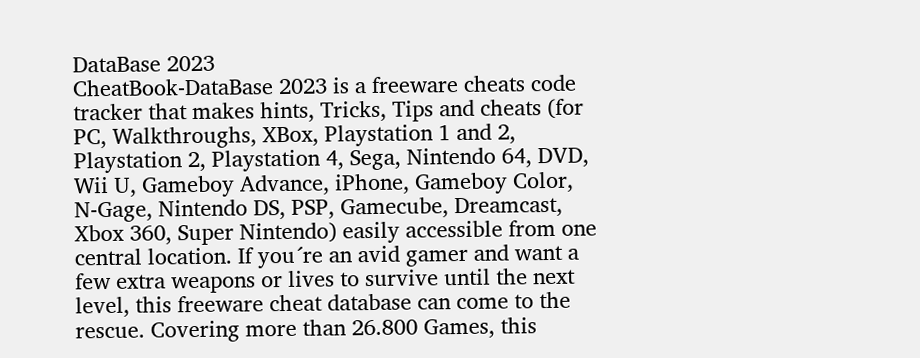DataBase 2023
CheatBook-DataBase 2023 is a freeware cheats code tracker that makes hints, Tricks, Tips and cheats (for PC, Walkthroughs, XBox, Playstation 1 and 2, Playstation 2, Playstation 4, Sega, Nintendo 64, DVD, Wii U, Gameboy Advance, iPhone, Gameboy Color, N-Gage, Nintendo DS, PSP, Gamecube, Dreamcast, Xbox 360, Super Nintendo) easily accessible from one central location. If you´re an avid gamer and want a few extra weapons or lives to survive until the next level, this freeware cheat database can come to the rescue. Covering more than 26.800 Games, this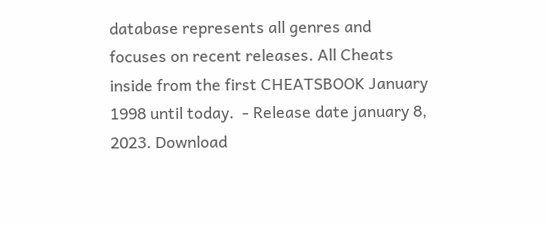database represents all genres and focuses on recent releases. All Cheats inside from the first CHEATSBOOK January 1998 until today.  - Release date january 8, 2023. Download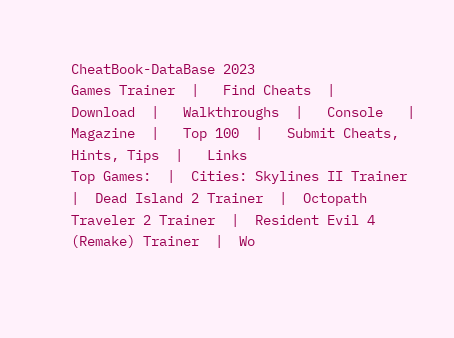CheatBook-DataBase 2023
Games Trainer  |   Find Cheats  |   Download  |   Walkthroughs  |   Console   |   Magazine  |   Top 100  |   Submit Cheats, Hints, Tips  |   Links
Top Games:  |  Cities: Skylines II Trainer  |  Dead Island 2 Trainer  |  Octopath Traveler 2 Trainer  |  Resident Evil 4 (Remake) Trainer  |  Wo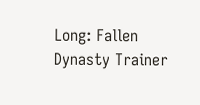Long: Fallen Dynasty Trainer